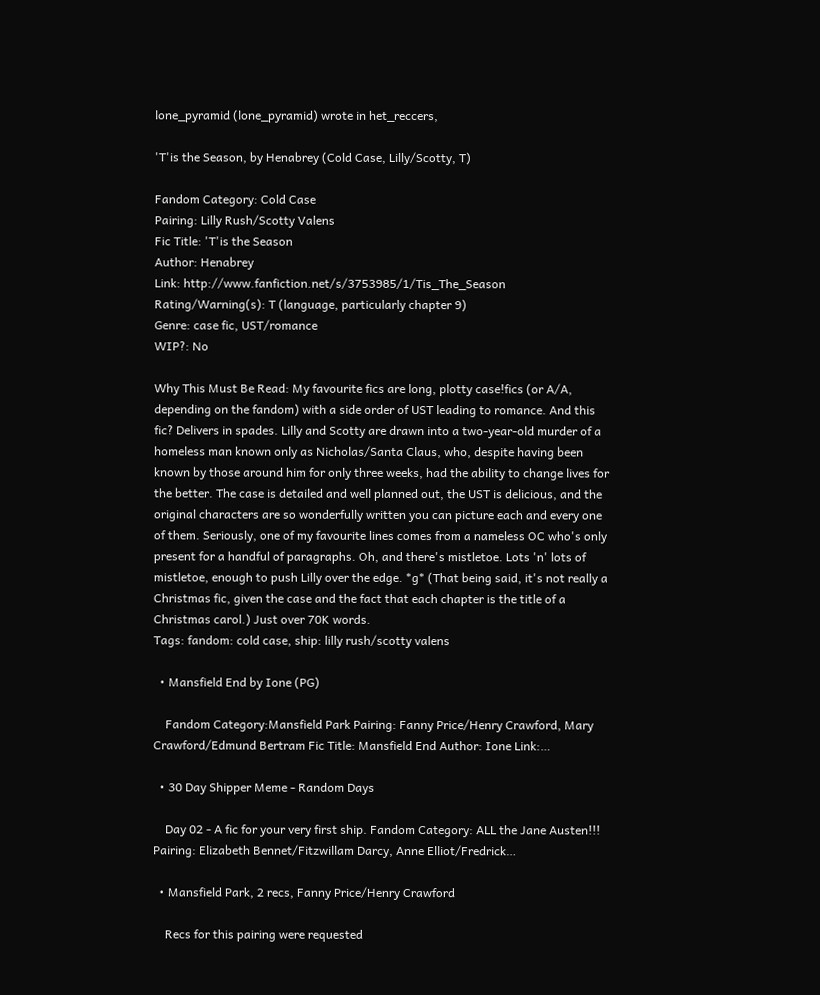lone_pyramid (lone_pyramid) wrote in het_reccers,

'T'is the Season, by Henabrey (Cold Case, Lilly/Scotty, T)

Fandom Category: Cold Case
Pairing: Lilly Rush/Scotty Valens
Fic Title: 'T'is the Season
Author: Henabrey
Link: http://www.fanfiction.net/s/3753985/1/Tis_The_Season
Rating/Warning(s): T (language, particularly chapter 9)
Genre: case fic, UST/romance
WIP?: No

Why This Must Be Read: My favourite fics are long, plotty case!fics (or A/A, depending on the fandom) with a side order of UST leading to romance. And this fic? Delivers in spades. Lilly and Scotty are drawn into a two-year-old murder of a homeless man known only as Nicholas/Santa Claus, who, despite having been known by those around him for only three weeks, had the ability to change lives for the better. The case is detailed and well planned out, the UST is delicious, and the original characters are so wonderfully written you can picture each and every one of them. Seriously, one of my favourite lines comes from a nameless OC who's only present for a handful of paragraphs. Oh, and there's mistletoe. Lots 'n' lots of mistletoe, enough to push Lilly over the edge. *g* (That being said, it's not really a Christmas fic, given the case and the fact that each chapter is the title of a Christmas carol.) Just over 70K words.
Tags: fandom: cold case, ship: lilly rush/scotty valens

  • Mansfield End by Ione (PG)

    Fandom Category:Mansfield Park Pairing: Fanny Price/Henry Crawford, Mary Crawford/Edmund Bertram Fic Title: Mansfield End Author: Ione Link:…

  • 30 Day Shipper Meme - Random Days

    Day 02 - A fic for your very first ship. Fandom Category: ALL the Jane Austen!!! Pairing: Elizabeth Bennet/Fitzwillam Darcy, Anne Elliot/Fredrick…

  • Mansfield Park, 2 recs, Fanny Price/Henry Crawford

    Recs for this pairing were requested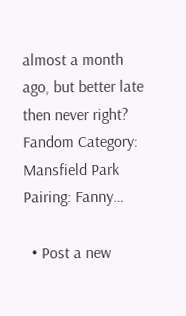almost a month ago, but better late then never right? Fandom Category: Mansfield Park Pairing: Fanny…

  • Post a new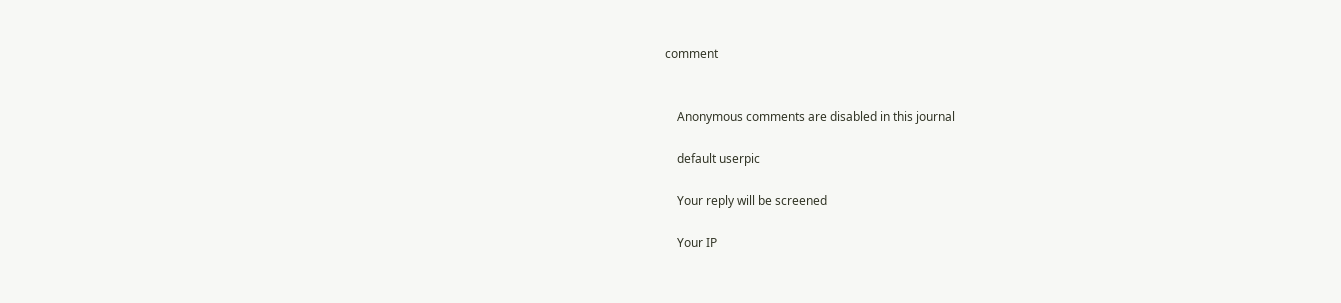comment


    Anonymous comments are disabled in this journal

    default userpic

    Your reply will be screened

    Your IP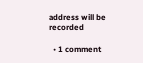address will be recorded

  • 1 comment